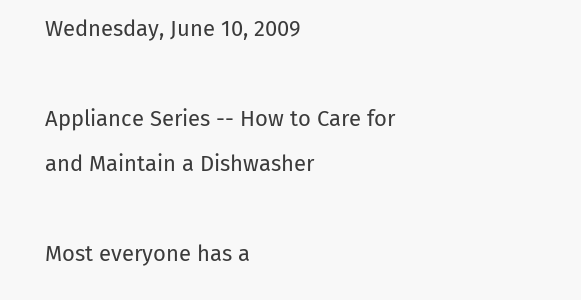Wednesday, June 10, 2009

Appliance Series -- How to Care for and Maintain a Dishwasher

Most everyone has a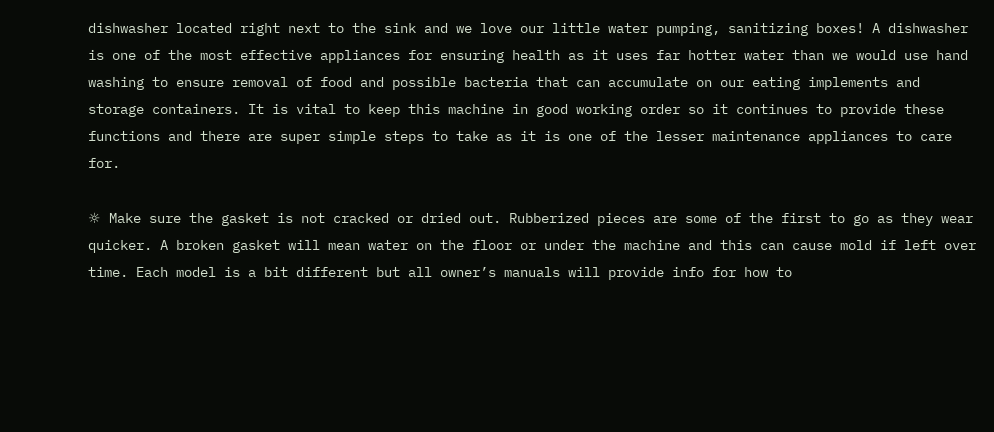dishwasher located right next to the sink and we love our little water pumping, sanitizing boxes! A dishwasher is one of the most effective appliances for ensuring health as it uses far hotter water than we would use hand washing to ensure removal of food and possible bacteria that can accumulate on our eating implements and storage containers. It is vital to keep this machine in good working order so it continues to provide these functions and there are super simple steps to take as it is one of the lesser maintenance appliances to care for.

☼ Make sure the gasket is not cracked or dried out. Rubberized pieces are some of the first to go as they wear quicker. A broken gasket will mean water on the floor or under the machine and this can cause mold if left over time. Each model is a bit different but all owner’s manuals will provide info for how to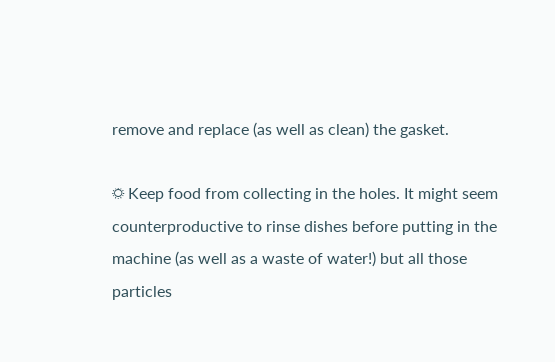remove and replace (as well as clean) the gasket.

☼ Keep food from collecting in the holes. It might seem counterproductive to rinse dishes before putting in the machine (as well as a waste of water!) but all those particles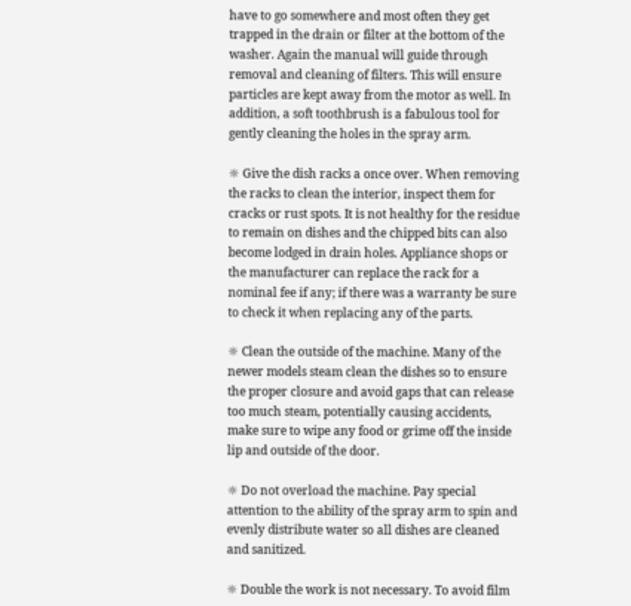have to go somewhere and most often they get trapped in the drain or filter at the bottom of the washer. Again the manual will guide through removal and cleaning of filters. This will ensure particles are kept away from the motor as well. In addition, a soft toothbrush is a fabulous tool for gently cleaning the holes in the spray arm.

☼ Give the dish racks a once over. When removing the racks to clean the interior, inspect them for cracks or rust spots. It is not healthy for the residue to remain on dishes and the chipped bits can also become lodged in drain holes. Appliance shops or the manufacturer can replace the rack for a nominal fee if any; if there was a warranty be sure to check it when replacing any of the parts.

☼ Clean the outside of the machine. Many of the newer models steam clean the dishes so to ensure the proper closure and avoid gaps that can release too much steam, potentially causing accidents, make sure to wipe any food or grime off the inside lip and outside of the door.

☼ Do not overload the machine. Pay special attention to the ability of the spray arm to spin and evenly distribute water so all dishes are cleaned and sanitized.

☼ Double the work is not necessary. To avoid film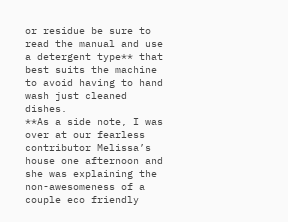or residue be sure to read the manual and use a detergent type** that best suits the machine to avoid having to hand wash just cleaned dishes.
**As a side note, I was over at our fearless contributor Melissa’s house one afternoon and she was explaining the non-awesomeness of a couple eco friendly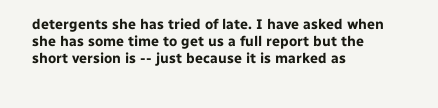detergents she has tried of late. I have asked when she has some time to get us a full report but the short version is -- just because it is marked as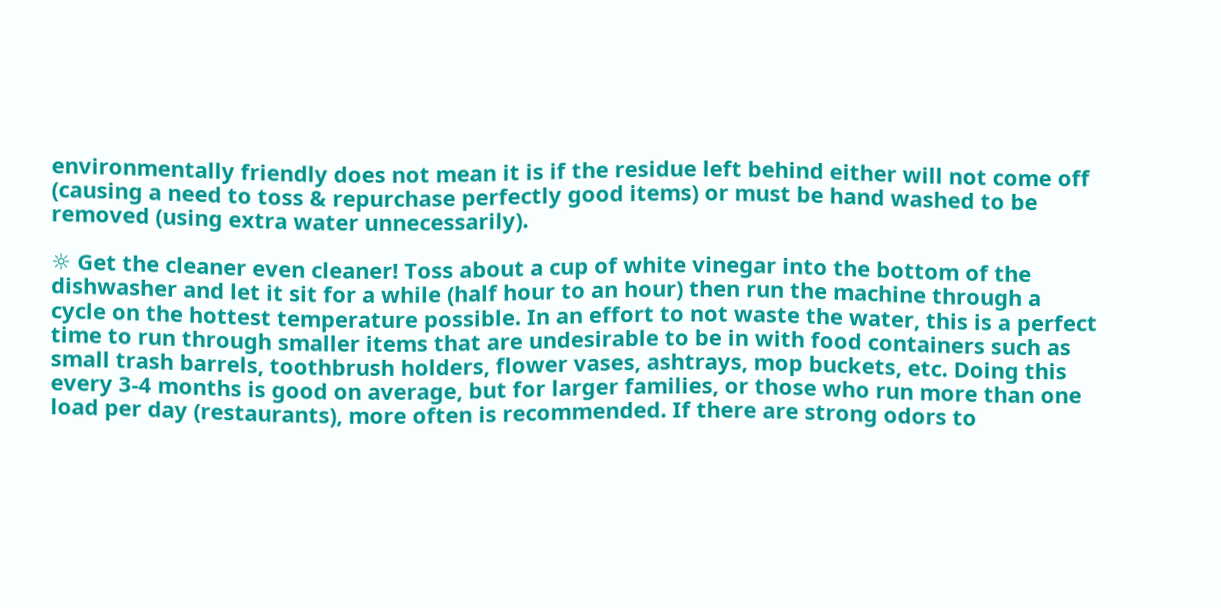environmentally friendly does not mean it is if the residue left behind either will not come off (causing a need to toss & repurchase perfectly good items) or must be hand washed to be removed (using extra water unnecessarily).

☼ Get the cleaner even cleaner! Toss about a cup of white vinegar into the bottom of the dishwasher and let it sit for a while (half hour to an hour) then run the machine through a cycle on the hottest temperature possible. In an effort to not waste the water, this is a perfect time to run through smaller items that are undesirable to be in with food containers such as small trash barrels, toothbrush holders, flower vases, ashtrays, mop buckets, etc. Doing this every 3-4 months is good on average, but for larger families, or those who run more than one load per day (restaurants), more often is recommended. If there are strong odors to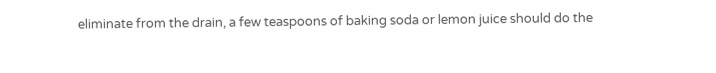eliminate from the drain, a few teaspoons of baking soda or lemon juice should do the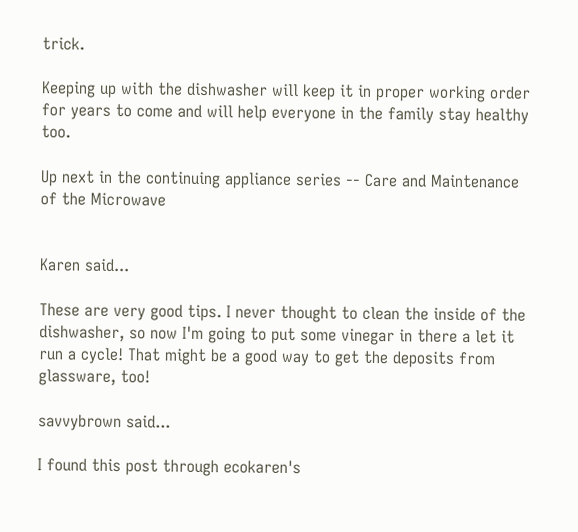trick.

Keeping up with the dishwasher will keep it in proper working order for years to come and will help everyone in the family stay healthy too.

Up next in the continuing appliance series -- Care and Maintenance of the Microwave


Karen said...

These are very good tips. I never thought to clean the inside of the dishwasher, so now I'm going to put some vinegar in there a let it run a cycle! That might be a good way to get the deposits from glassware, too!

savvybrown said...

I found this post through ecokaren's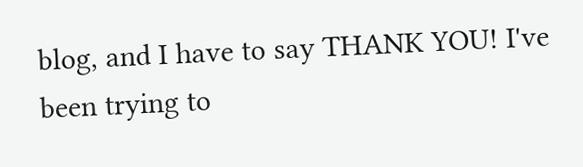blog, and I have to say THANK YOU! I've been trying to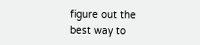figure out the best way to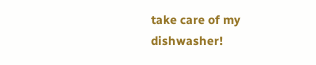take care of my dishwasher!